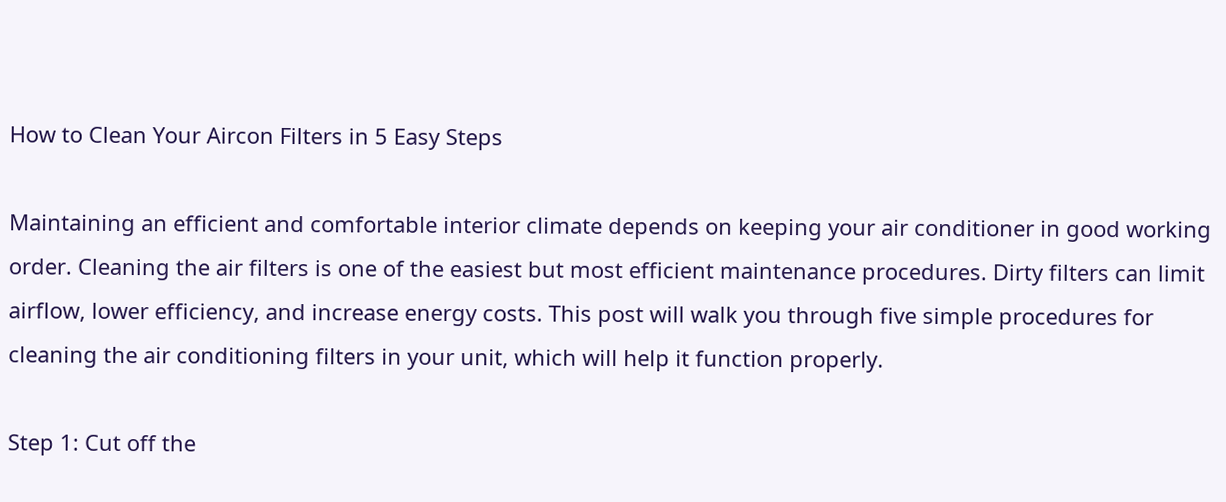How to Clean Your Aircon Filters in 5 Easy Steps

Maintaining an efficient and comfortable interior climate depends on keeping your air conditioner in good working order. Cleaning the air filters is one of the easiest but most efficient maintenance procedures. Dirty filters can limit airflow, lower efficiency, and increase energy costs. This post will walk you through five simple procedures for cleaning the air conditioning filters in your unit, which will help it function properly.

Step 1: Cut off the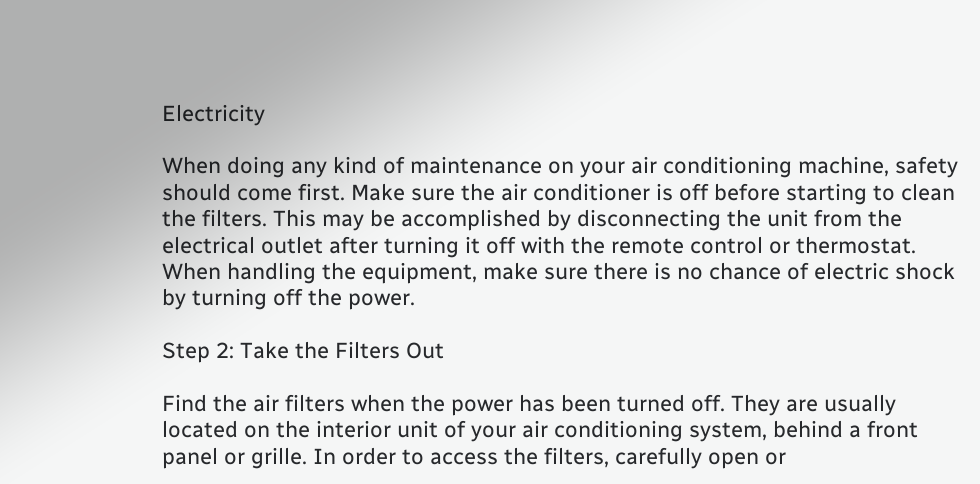Electricity

When doing any kind of maintenance on your air conditioning machine, safety should come first. Make sure the air conditioner is off before starting to clean the filters. This may be accomplished by disconnecting the unit from the electrical outlet after turning it off with the remote control or thermostat. When handling the equipment, make sure there is no chance of electric shock by turning off the power.

Step 2: Take the Filters Out

Find the air filters when the power has been turned off. They are usually located on the interior unit of your air conditioning system, behind a front panel or grille. In order to access the filters, carefully open or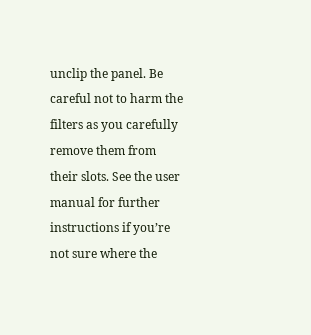unclip the panel. Be careful not to harm the filters as you carefully remove them from their slots. See the user manual for further instructions if you’re not sure where the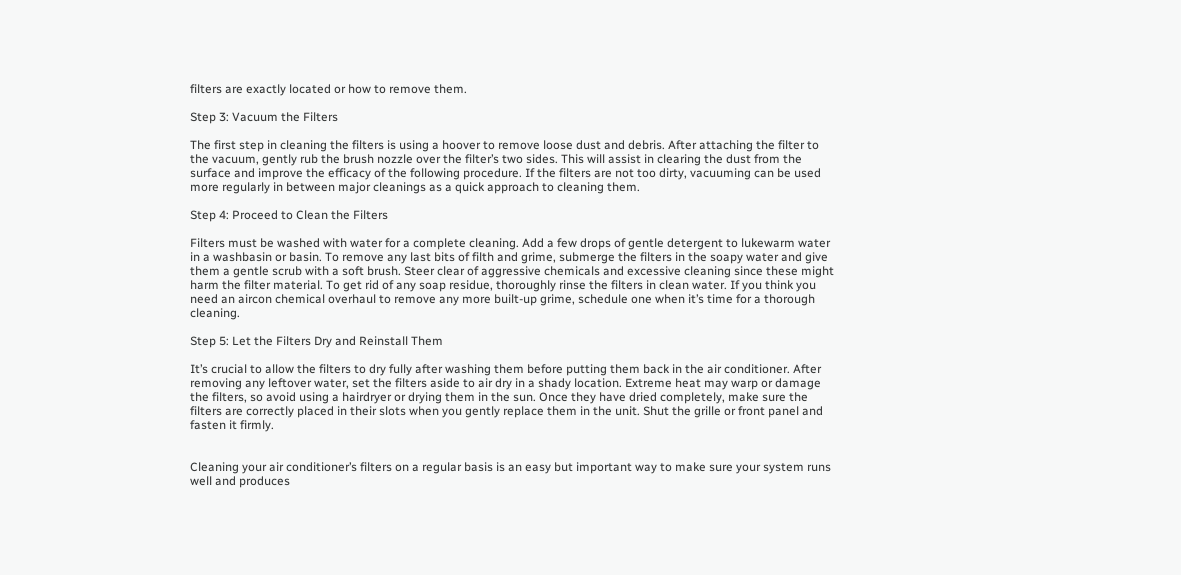filters are exactly located or how to remove them.

Step 3: Vacuum the Filters

The first step in cleaning the filters is using a hoover to remove loose dust and debris. After attaching the filter to the vacuum, gently rub the brush nozzle over the filter’s two sides. This will assist in clearing the dust from the surface and improve the efficacy of the following procedure. If the filters are not too dirty, vacuuming can be used more regularly in between major cleanings as a quick approach to cleaning them.

Step 4: Proceed to Clean the Filters

Filters must be washed with water for a complete cleaning. Add a few drops of gentle detergent to lukewarm water in a washbasin or basin. To remove any last bits of filth and grime, submerge the filters in the soapy water and give them a gentle scrub with a soft brush. Steer clear of aggressive chemicals and excessive cleaning since these might harm the filter material. To get rid of any soap residue, thoroughly rinse the filters in clean water. If you think you need an aircon chemical overhaul to remove any more built-up grime, schedule one when it’s time for a thorough cleaning.

Step 5: Let the Filters Dry and Reinstall Them

It’s crucial to allow the filters to dry fully after washing them before putting them back in the air conditioner. After removing any leftover water, set the filters aside to air dry in a shady location. Extreme heat may warp or damage the filters, so avoid using a hairdryer or drying them in the sun. Once they have dried completely, make sure the filters are correctly placed in their slots when you gently replace them in the unit. Shut the grille or front panel and fasten it firmly.


Cleaning your air conditioner’s filters on a regular basis is an easy but important way to make sure your system runs well and produces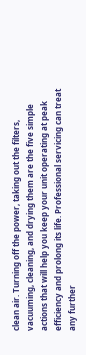clean air. Turning off the power, taking out the filters, vacuuming, cleaning, and drying them are the five simple actions that will help you keep your unit operating at peak efficiency and prolong its life. Professional servicing can treat any further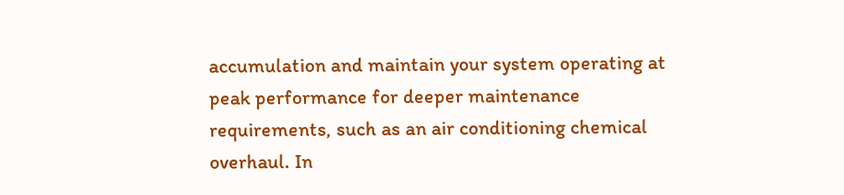accumulation and maintain your system operating at peak performance for deeper maintenance requirements, such as an air conditioning chemical overhaul. In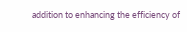addition to enhancing the efficiency of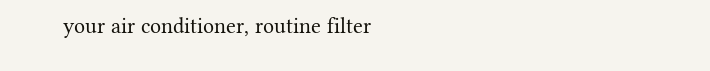your air conditioner, routine filter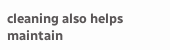cleaning also helps maintain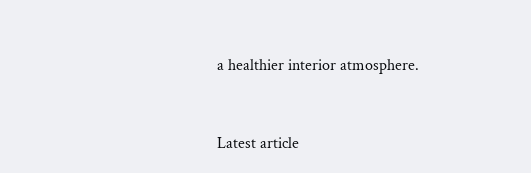a healthier interior atmosphere.


Latest article